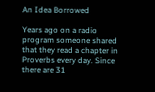An Idea Borrowed

Years ago on a radio program someone shared that they read a chapter in Proverbs every day. Since there are 31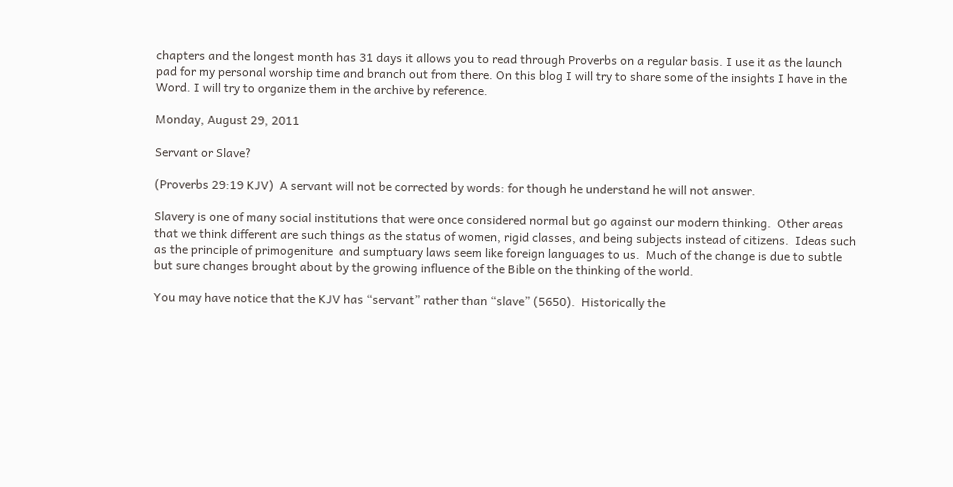chapters and the longest month has 31 days it allows you to read through Proverbs on a regular basis. I use it as the launch pad for my personal worship time and branch out from there. On this blog I will try to share some of the insights I have in the Word. I will try to organize them in the archive by reference.

Monday, August 29, 2011

Servant or Slave?

(Proverbs 29:19 KJV)  A servant will not be corrected by words: for though he understand he will not answer.

Slavery is one of many social institutions that were once considered normal but go against our modern thinking.  Other areas that we think different are such things as the status of women, rigid classes, and being subjects instead of citizens.  Ideas such as the principle of primogeniture  and sumptuary laws seem like foreign languages to us.  Much of the change is due to subtle but sure changes brought about by the growing influence of the Bible on the thinking of the world.

You may have notice that the KJV has “servant” rather than “slave” (5650).  Historically the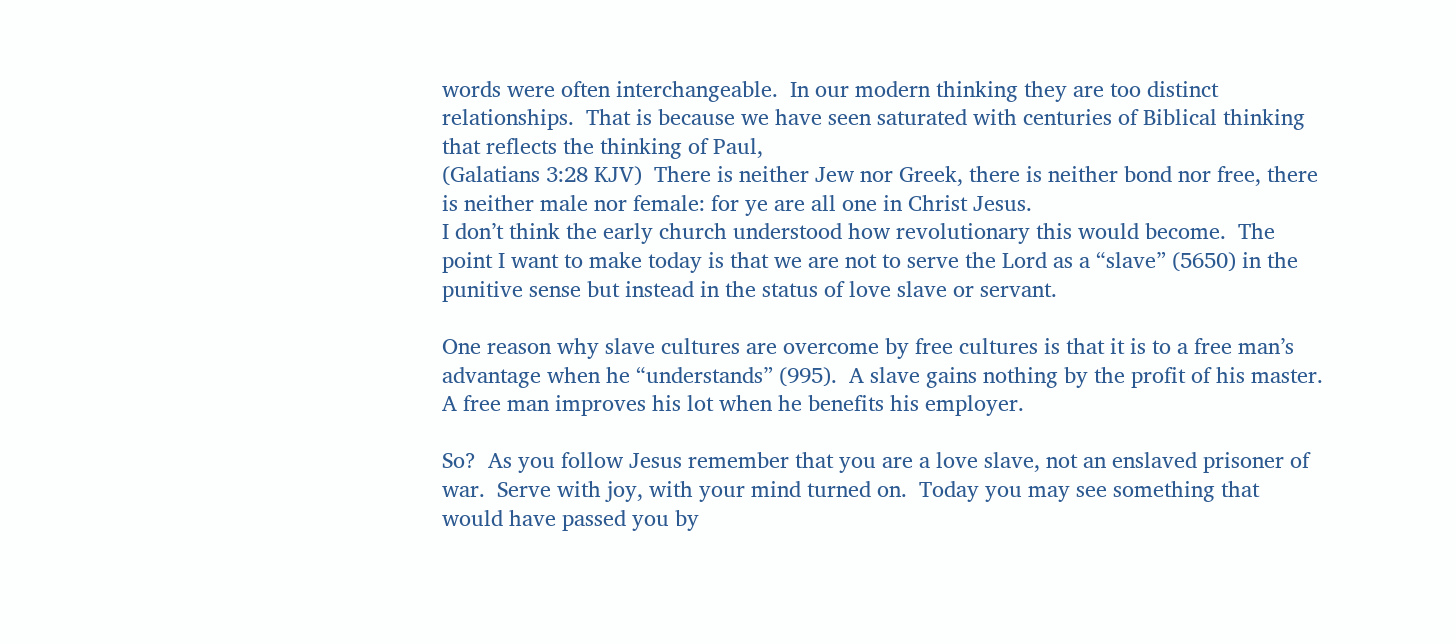words were often interchangeable.  In our modern thinking they are too distinct relationships.  That is because we have seen saturated with centuries of Biblical thinking that reflects the thinking of Paul,
(Galatians 3:28 KJV)  There is neither Jew nor Greek, there is neither bond nor free, there is neither male nor female: for ye are all one in Christ Jesus.
I don’t think the early church understood how revolutionary this would become.  The point I want to make today is that we are not to serve the Lord as a “slave” (5650) in the punitive sense but instead in the status of love slave or servant.

One reason why slave cultures are overcome by free cultures is that it is to a free man’s advantage when he “understands” (995).  A slave gains nothing by the profit of his master.  A free man improves his lot when he benefits his employer.

So?  As you follow Jesus remember that you are a love slave, not an enslaved prisoner of war.  Serve with joy, with your mind turned on.  Today you may see something that would have passed you by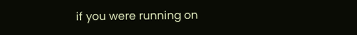if you were running on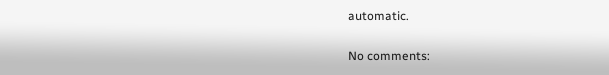automatic.

No comments: